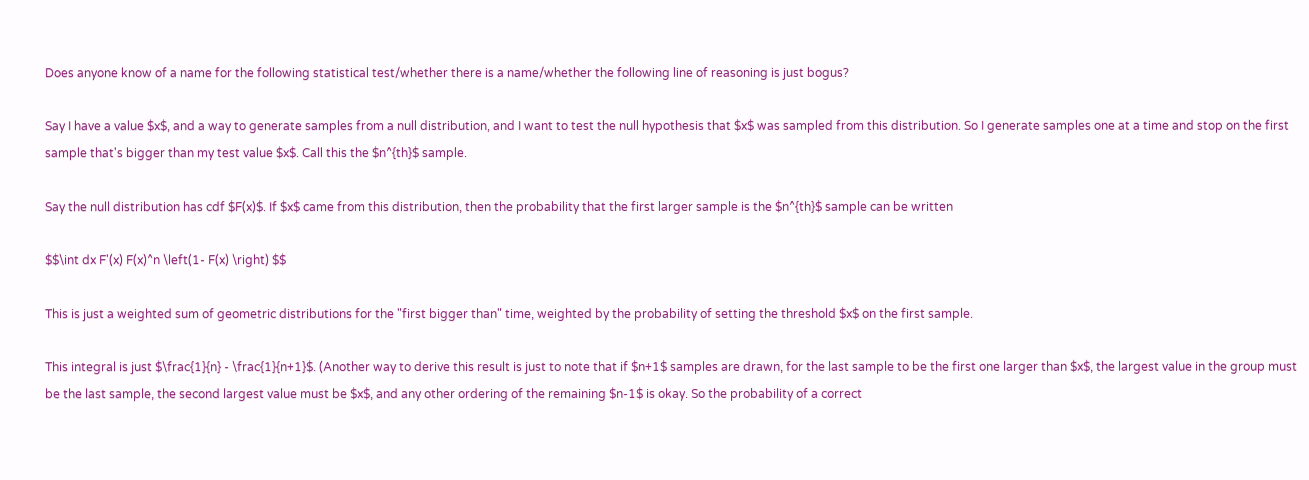Does anyone know of a name for the following statistical test/whether there is a name/whether the following line of reasoning is just bogus?

Say I have a value $x$, and a way to generate samples from a null distribution, and I want to test the null hypothesis that $x$ was sampled from this distribution. So I generate samples one at a time and stop on the first sample that's bigger than my test value $x$. Call this the $n^{th}$ sample.

Say the null distribution has cdf $F(x)$. If $x$ came from this distribution, then the probability that the first larger sample is the $n^{th}$ sample can be written

$$\int dx F'(x) F(x)^n \left(1- F(x) \right) $$

This is just a weighted sum of geometric distributions for the "first bigger than" time, weighted by the probability of setting the threshold $x$ on the first sample.

This integral is just $\frac{1}{n} - \frac{1}{n+1}$. (Another way to derive this result is just to note that if $n+1$ samples are drawn, for the last sample to be the first one larger than $x$, the largest value in the group must be the last sample, the second largest value must be $x$, and any other ordering of the remaining $n-1$ is okay. So the probability of a correct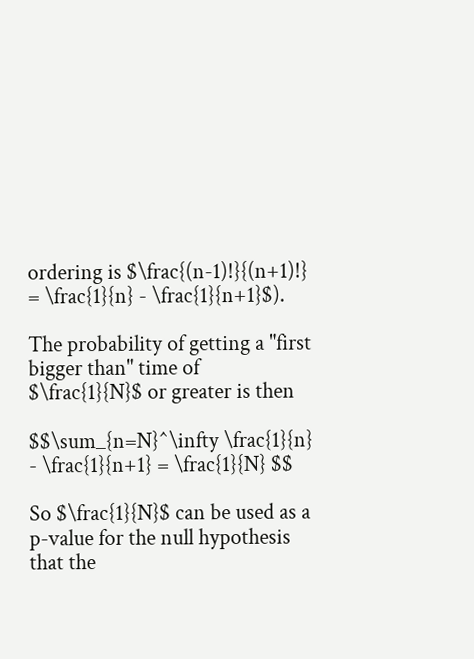ordering is $\frac{(n-1)!}{(n+1)!} = \frac{1}{n} - \frac{1}{n+1}$).

The probability of getting a "first bigger than" time of $\frac{1}{N}$ or greater is then

$$\sum_{n=N}^\infty \frac{1}{n} - \frac{1}{n+1} = \frac{1}{N} $$

So $\frac{1}{N}$ can be used as a p-value for the null hypothesis that the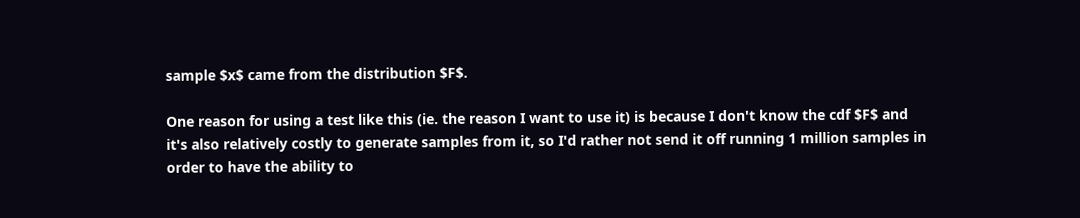sample $x$ came from the distribution $F$.

One reason for using a test like this (ie. the reason I want to use it) is because I don't know the cdf $F$ and it's also relatively costly to generate samples from it, so I'd rather not send it off running 1 million samples in order to have the ability to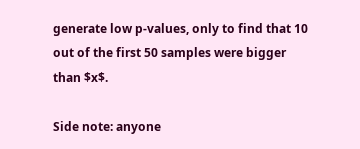generate low p-values, only to find that 10 out of the first 50 samples were bigger than $x$.

Side note: anyone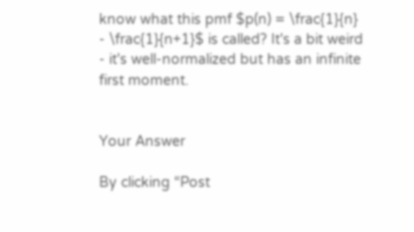know what this pmf $p(n) = \frac{1}{n} - \frac{1}{n+1}$ is called? It's a bit weird - it's well-normalized but has an infinite first moment.


Your Answer

By clicking “Post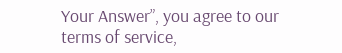Your Answer”, you agree to our terms of service,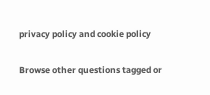privacy policy and cookie policy

Browse other questions tagged or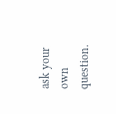ask your own question.